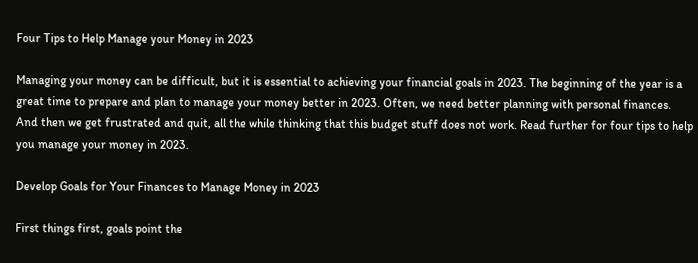Four Tips to Help Manage your Money in 2023

Managing your money can be difficult, but it is essential to achieving your financial goals in 2023. The beginning of the year is a great time to prepare and plan to manage your money better in 2023. Often, we need better planning with personal finances. And then we get frustrated and quit, all the while thinking that this budget stuff does not work. Read further for four tips to help you manage your money in 2023.

Develop Goals for Your Finances to Manage Money in 2023

First things first, goals point the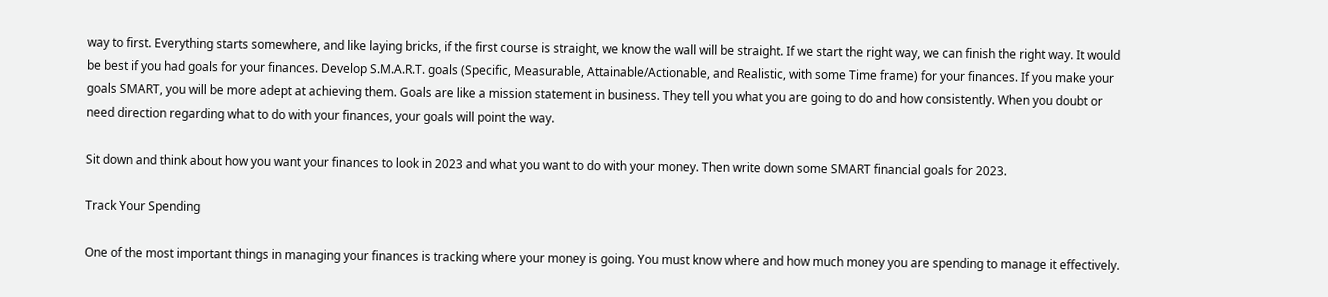way to first. Everything starts somewhere, and like laying bricks, if the first course is straight, we know the wall will be straight. If we start the right way, we can finish the right way. It would be best if you had goals for your finances. Develop S.M.A.R.T. goals (Specific, Measurable, Attainable/Actionable, and Realistic, with some Time frame) for your finances. If you make your goals SMART, you will be more adept at achieving them. Goals are like a mission statement in business. They tell you what you are going to do and how consistently. When you doubt or need direction regarding what to do with your finances, your goals will point the way.

Sit down and think about how you want your finances to look in 2023 and what you want to do with your money. Then write down some SMART financial goals for 2023.

Track Your Spending

One of the most important things in managing your finances is tracking where your money is going. You must know where and how much money you are spending to manage it effectively.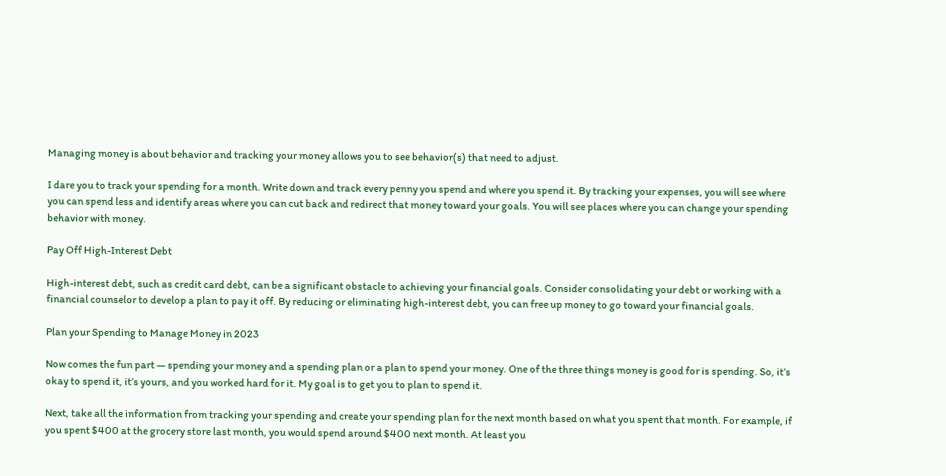Managing money is about behavior and tracking your money allows you to see behavior(s) that need to adjust.

I dare you to track your spending for a month. Write down and track every penny you spend and where you spend it. By tracking your expenses, you will see where you can spend less and identify areas where you can cut back and redirect that money toward your goals. You will see places where you can change your spending behavior with money.

Pay Off High-Interest Debt

High-interest debt, such as credit card debt, can be a significant obstacle to achieving your financial goals. Consider consolidating your debt or working with a financial counselor to develop a plan to pay it off. By reducing or eliminating high-interest debt, you can free up money to go toward your financial goals.

Plan your Spending to Manage Money in 2023

Now comes the fun part — spending your money and a spending plan or a plan to spend your money. One of the three things money is good for is spending. So, it’s okay to spend it, it’s yours, and you worked hard for it. My goal is to get you to plan to spend it.

Next, take all the information from tracking your spending and create your spending plan for the next month based on what you spent that month. For example, if you spent $400 at the grocery store last month, you would spend around $400 next month. At least you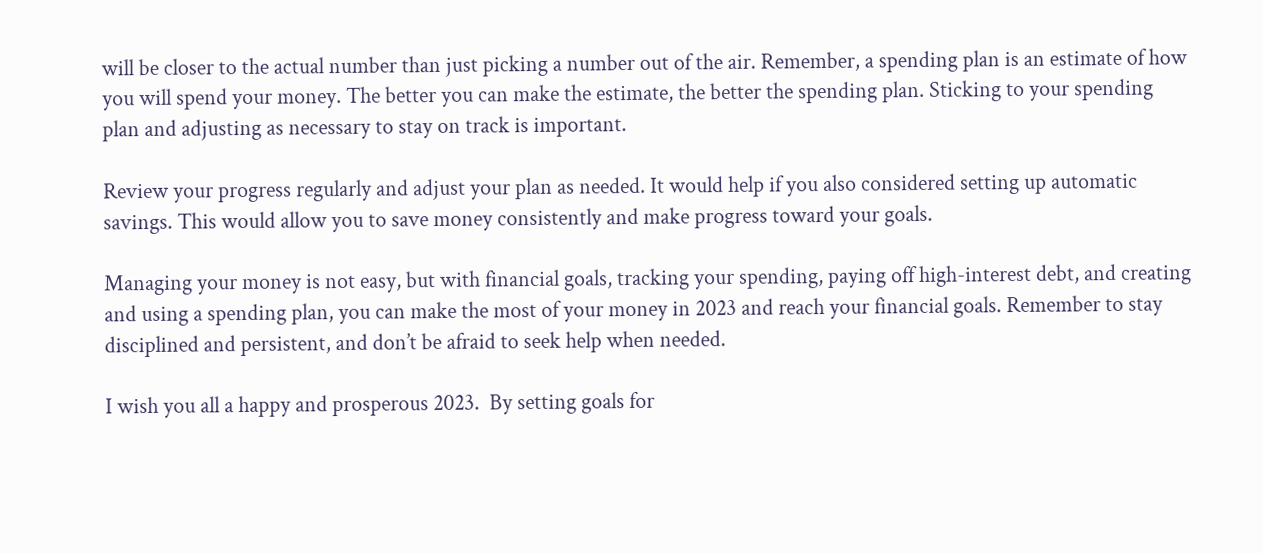will be closer to the actual number than just picking a number out of the air. Remember, a spending plan is an estimate of how you will spend your money. The better you can make the estimate, the better the spending plan. Sticking to your spending plan and adjusting as necessary to stay on track is important.

Review your progress regularly and adjust your plan as needed. It would help if you also considered setting up automatic savings. This would allow you to save money consistently and make progress toward your goals.

Managing your money is not easy, but with financial goals, tracking your spending, paying off high-interest debt, and creating and using a spending plan, you can make the most of your money in 2023 and reach your financial goals. Remember to stay disciplined and persistent, and don’t be afraid to seek help when needed.

I wish you all a happy and prosperous 2023.  By setting goals for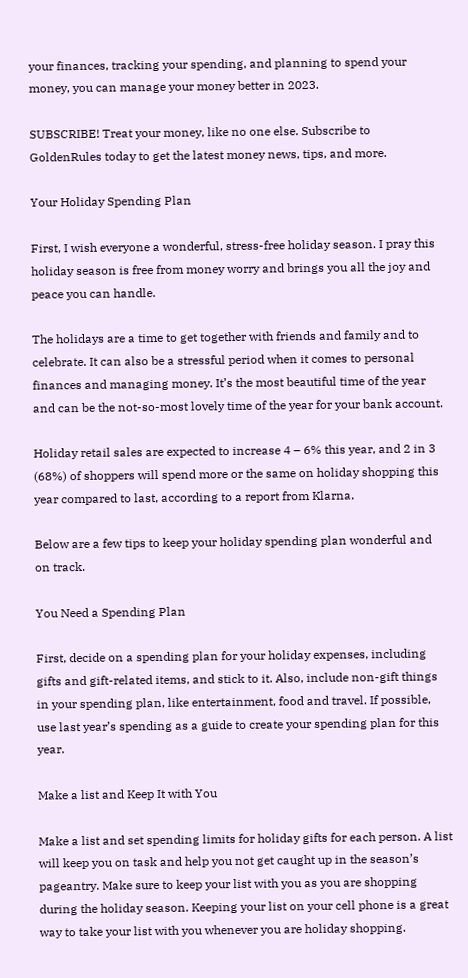your finances, tracking your spending, and planning to spend your money, you can manage your money better in 2023.

SUBSCRIBE! Treat your money, like no one else. Subscribe to GoldenRules today to get the latest money news, tips, and more.

Your Holiday Spending Plan

First, I wish everyone a wonderful, stress-free holiday season. I pray this holiday season is free from money worry and brings you all the joy and peace you can handle.

The holidays are a time to get together with friends and family and to celebrate. It can also be a stressful period when it comes to personal finances and managing money. It’s the most beautiful time of the year and can be the not-so-most lovely time of the year for your bank account.

Holiday retail sales are expected to increase 4 – 6% this year, and 2 in 3 (68%) of shoppers will spend more or the same on holiday shopping this year compared to last, according to a report from Klarna.

Below are a few tips to keep your holiday spending plan wonderful and on track.

You Need a Spending Plan

First, decide on a spending plan for your holiday expenses, including gifts and gift-related items, and stick to it. Also, include non-gift things in your spending plan, like entertainment, food and travel. If possible, use last year’s spending as a guide to create your spending plan for this year.

Make a list and Keep It with You

Make a list and set spending limits for holiday gifts for each person. A list will keep you on task and help you not get caught up in the season’s pageantry. Make sure to keep your list with you as you are shopping during the holiday season. Keeping your list on your cell phone is a great way to take your list with you whenever you are holiday shopping.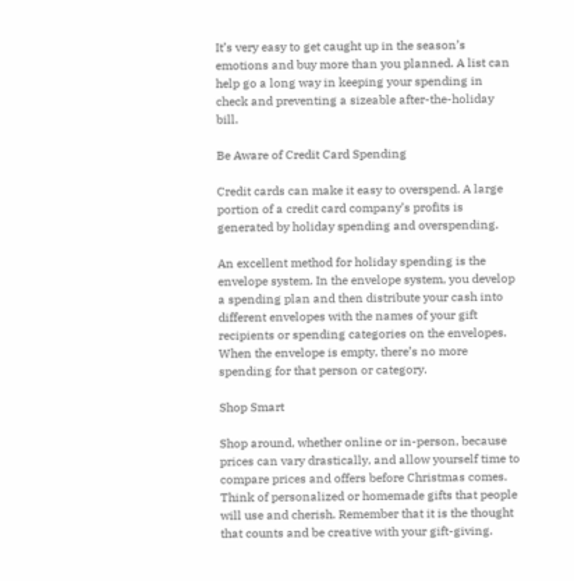It’s very easy to get caught up in the season’s emotions and buy more than you planned. A list can help go a long way in keeping your spending in check and preventing a sizeable after-the-holiday bill.

Be Aware of Credit Card Spending

Credit cards can make it easy to overspend. A large portion of a credit card company’s profits is generated by holiday spending and overspending.

An excellent method for holiday spending is the envelope system. In the envelope system, you develop a spending plan and then distribute your cash into different envelopes with the names of your gift recipients or spending categories on the envelopes. When the envelope is empty, there’s no more spending for that person or category.

Shop Smart

Shop around, whether online or in-person, because prices can vary drastically, and allow yourself time to compare prices and offers before Christmas comes. Think of personalized or homemade gifts that people will use and cherish. Remember that it is the thought that counts and be creative with your gift-giving.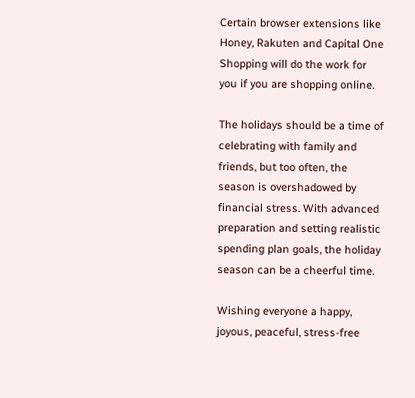Certain browser extensions like Honey, Rakuten and Capital One Shopping will do the work for you if you are shopping online.

The holidays should be a time of celebrating with family and friends, but too often, the season is overshadowed by financial stress. With advanced preparation and setting realistic spending plan goals, the holiday season can be a cheerful time.

Wishing everyone a happy, joyous, peaceful, stress-free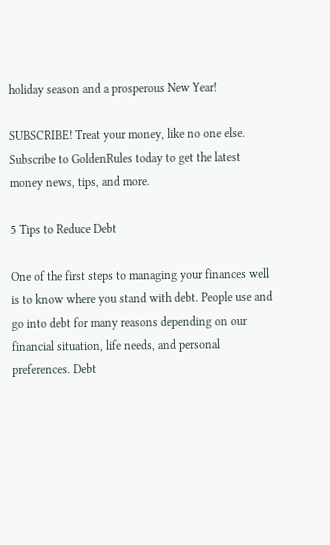holiday season and a prosperous New Year!

SUBSCRIBE! Treat your money, like no one else. Subscribe to GoldenRules today to get the latest money news, tips, and more.

5 Tips to Reduce Debt

One of the first steps to managing your finances well is to know where you stand with debt. People use and go into debt for many reasons depending on our financial situation, life needs, and personal preferences. Debt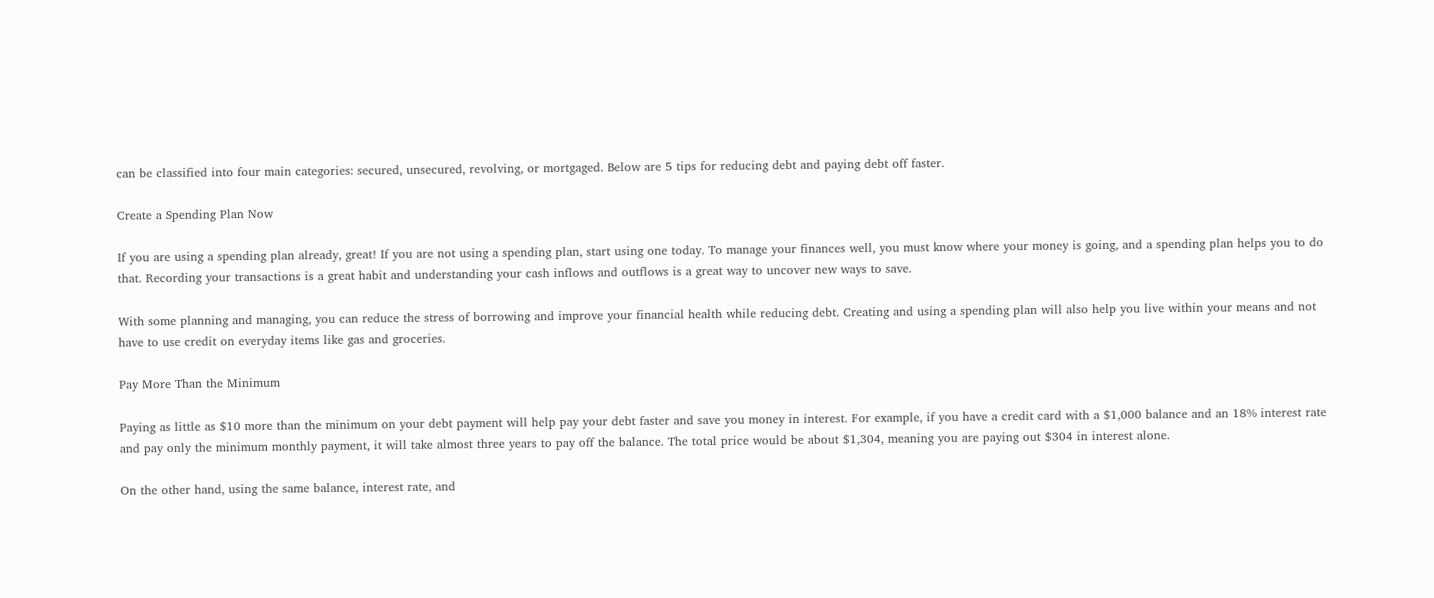can be classified into four main categories: secured, unsecured, revolving, or mortgaged. Below are 5 tips for reducing debt and paying debt off faster.

Create a Spending Plan Now

If you are using a spending plan already, great! If you are not using a spending plan, start using one today. To manage your finances well, you must know where your money is going, and a spending plan helps you to do that. Recording your transactions is a great habit and understanding your cash inflows and outflows is a great way to uncover new ways to save.

With some planning and managing, you can reduce the stress of borrowing and improve your financial health while reducing debt. Creating and using a spending plan will also help you live within your means and not have to use credit on everyday items like gas and groceries.

Pay More Than the Minimum

Paying as little as $10 more than the minimum on your debt payment will help pay your debt faster and save you money in interest. For example, if you have a credit card with a $1,000 balance and an 18% interest rate and pay only the minimum monthly payment, it will take almost three years to pay off the balance. The total price would be about $1,304, meaning you are paying out $304 in interest alone.

On the other hand, using the same balance, interest rate, and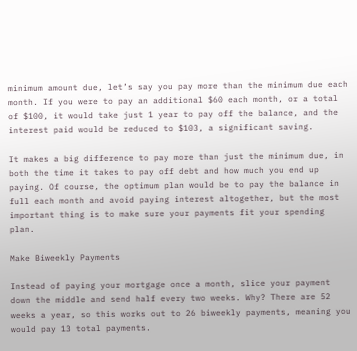minimum amount due, let’s say you pay more than the minimum due each month. If you were to pay an additional $60 each month, or a total of $100, it would take just 1 year to pay off the balance, and the interest paid would be reduced to $103, a significant saving.

It makes a big difference to pay more than just the minimum due, in both the time it takes to pay off debt and how much you end up paying. Of course, the optimum plan would be to pay the balance in full each month and avoid paying interest altogether, but the most important thing is to make sure your payments fit your spending plan.

Make Biweekly Payments

Instead of paying your mortgage once a month, slice your payment down the middle and send half every two weeks. Why? There are 52 weeks a year, so this works out to 26 biweekly payments, meaning you would pay 13 total payments.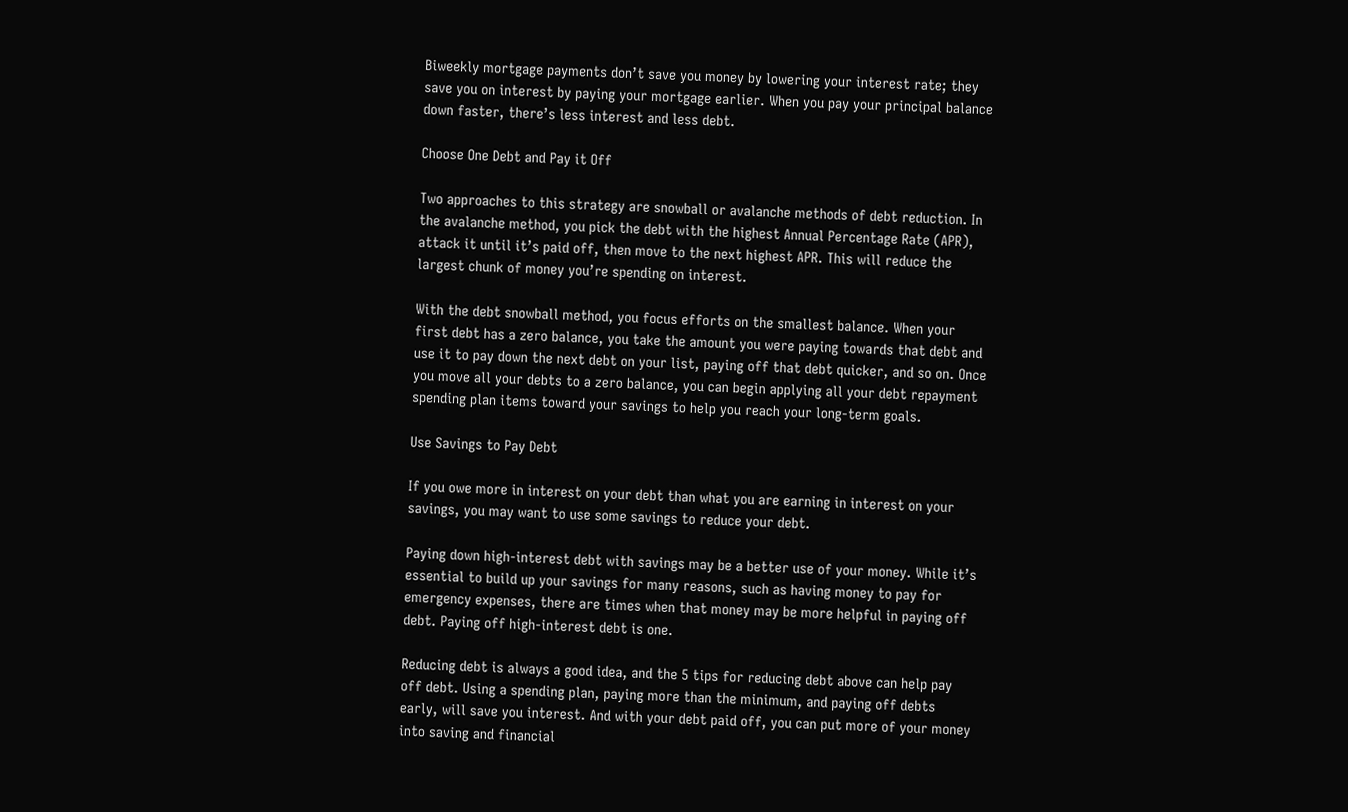Biweekly mortgage payments don’t save you money by lowering your interest rate; they save you on interest by paying your mortgage earlier. When you pay your principal balance down faster, there’s less interest and less debt.

Choose One Debt and Pay it Off

Two approaches to this strategy are snowball or avalanche methods of debt reduction. In the avalanche method, you pick the debt with the highest Annual Percentage Rate (APR), attack it until it’s paid off, then move to the next highest APR. This will reduce the largest chunk of money you’re spending on interest.

With the debt snowball method, you focus efforts on the smallest balance. When your first debt has a zero balance, you take the amount you were paying towards that debt and use it to pay down the next debt on your list, paying off that debt quicker, and so on. Once you move all your debts to a zero balance, you can begin applying all your debt repayment spending plan items toward your savings to help you reach your long-term goals.

Use Savings to Pay Debt

If you owe more in interest on your debt than what you are earning in interest on your savings, you may want to use some savings to reduce your debt.

Paying down high-interest debt with savings may be a better use of your money. While it’s essential to build up your savings for many reasons, such as having money to pay for emergency expenses, there are times when that money may be more helpful in paying off debt. Paying off high-interest debt is one.

Reducing debt is always a good idea, and the 5 tips for reducing debt above can help pay off debt. Using a spending plan, paying more than the minimum, and paying off debts early, will save you interest. And with your debt paid off, you can put more of your money into saving and financial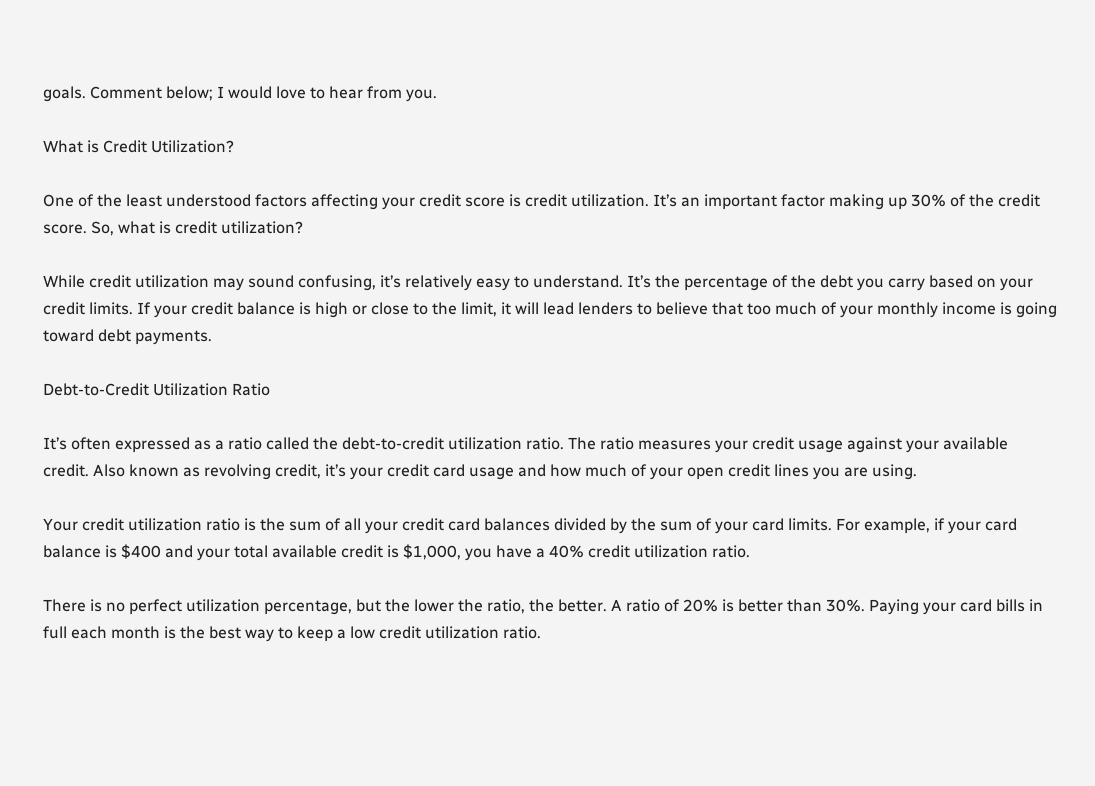goals. Comment below; I would love to hear from you.

What is Credit Utilization?

One of the least understood factors affecting your credit score is credit utilization. It’s an important factor making up 30% of the credit score. So, what is credit utilization?

While credit utilization may sound confusing, it’s relatively easy to understand. It’s the percentage of the debt you carry based on your credit limits. If your credit balance is high or close to the limit, it will lead lenders to believe that too much of your monthly income is going toward debt payments.

Debt-to-Credit Utilization Ratio

It’s often expressed as a ratio called the debt-to-credit utilization ratio. The ratio measures your credit usage against your available credit. Also known as revolving credit, it’s your credit card usage and how much of your open credit lines you are using.

Your credit utilization ratio is the sum of all your credit card balances divided by the sum of your card limits. For example, if your card balance is $400 and your total available credit is $1,000, you have a 40% credit utilization ratio.

There is no perfect utilization percentage, but the lower the ratio, the better. A ratio of 20% is better than 30%. Paying your card bills in full each month is the best way to keep a low credit utilization ratio.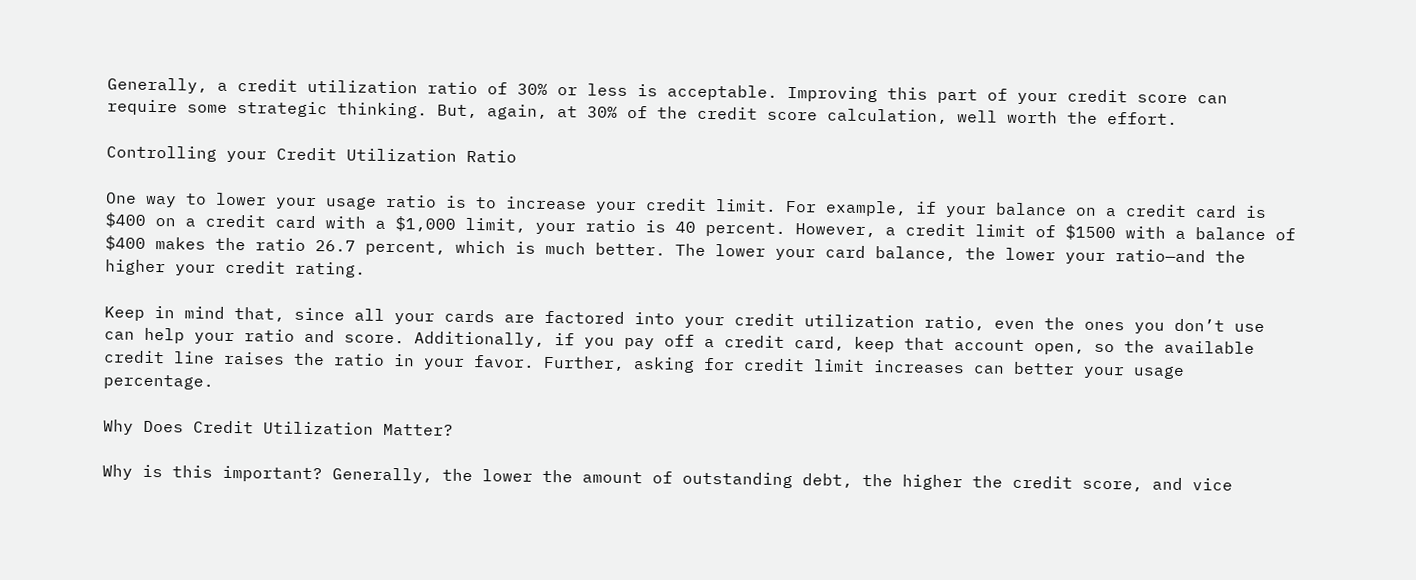Generally, a credit utilization ratio of 30% or less is acceptable. Improving this part of your credit score can require some strategic thinking. But, again, at 30% of the credit score calculation, well worth the effort.

Controlling your Credit Utilization Ratio

One way to lower your usage ratio is to increase your credit limit. For example, if your balance on a credit card is $400 on a credit card with a $1,000 limit, your ratio is 40 percent. However, a credit limit of $1500 with a balance of $400 makes the ratio 26.7 percent, which is much better. The lower your card balance, the lower your ratio—and the higher your credit rating.

Keep in mind that, since all your cards are factored into your credit utilization ratio, even the ones you don’t use can help your ratio and score. Additionally, if you pay off a credit card, keep that account open, so the available credit line raises the ratio in your favor. Further, asking for credit limit increases can better your usage percentage.

Why Does Credit Utilization Matter?

Why is this important? Generally, the lower the amount of outstanding debt, the higher the credit score, and vice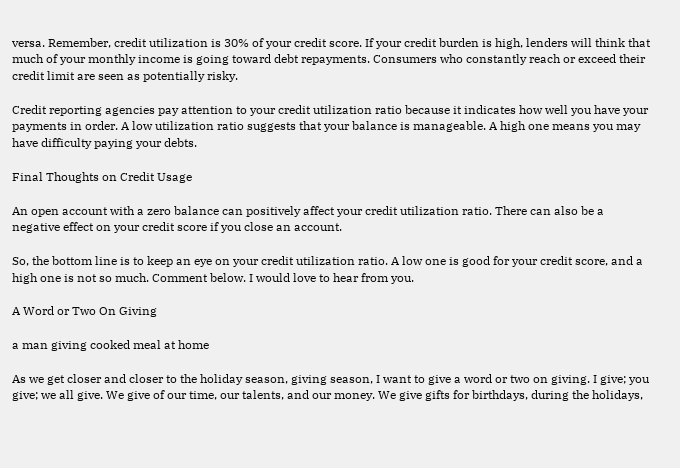versa. Remember, credit utilization is 30% of your credit score. If your credit burden is high, lenders will think that much of your monthly income is going toward debt repayments. Consumers who constantly reach or exceed their credit limit are seen as potentially risky.

Credit reporting agencies pay attention to your credit utilization ratio because it indicates how well you have your payments in order. A low utilization ratio suggests that your balance is manageable. A high one means you may have difficulty paying your debts.

Final Thoughts on Credit Usage

An open account with a zero balance can positively affect your credit utilization ratio. There can also be a negative effect on your credit score if you close an account.

So, the bottom line is to keep an eye on your credit utilization ratio. A low one is good for your credit score, and a high one is not so much. Comment below. I would love to hear from you.

A Word or Two On Giving

a man giving cooked meal at home

As we get closer and closer to the holiday season, giving season, I want to give a word or two on giving. I give; you give; we all give. We give of our time, our talents, and our money. We give gifts for birthdays, during the holidays,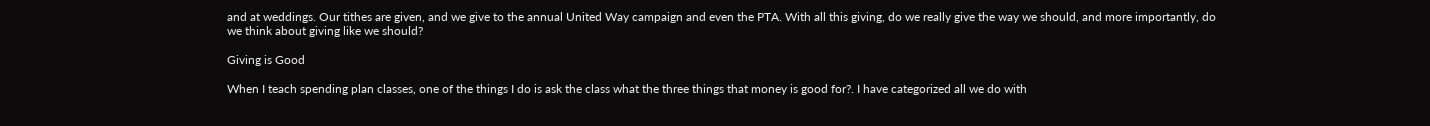and at weddings. Our tithes are given, and we give to the annual United Way campaign and even the PTA. With all this giving, do we really give the way we should, and more importantly, do we think about giving like we should?

Giving is Good

When I teach spending plan classes, one of the things I do is ask the class what the three things that money is good for?. I have categorized all we do with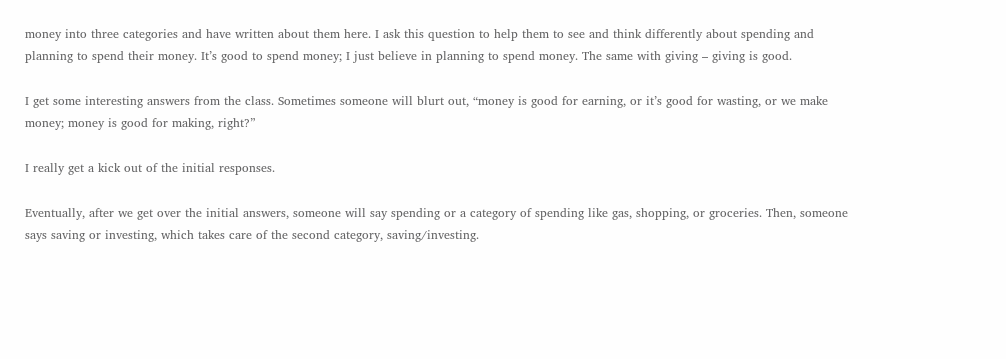money into three categories and have written about them here. I ask this question to help them to see and think differently about spending and planning to spend their money. It’s good to spend money; I just believe in planning to spend money. The same with giving – giving is good.

I get some interesting answers from the class. Sometimes someone will blurt out, “money is good for earning, or it’s good for wasting, or we make money; money is good for making, right?”

I really get a kick out of the initial responses.

Eventually, after we get over the initial answers, someone will say spending or a category of spending like gas, shopping, or groceries. Then, someone says saving or investing, which takes care of the second category, saving/investing.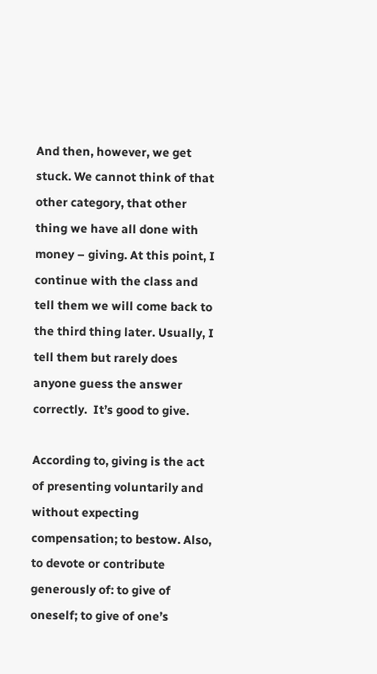And then, however, we get stuck. We cannot think of that other category, that other thing we have all done with money – giving. At this point, I continue with the class and tell them we will come back to the third thing later. Usually, I tell them but rarely does anyone guess the answer correctly.  It’s good to give.

According to, giving is the act of presenting voluntarily and without expecting compensation; to bestow. Also, to devote or contribute generously of: to give of oneself; to give of one’s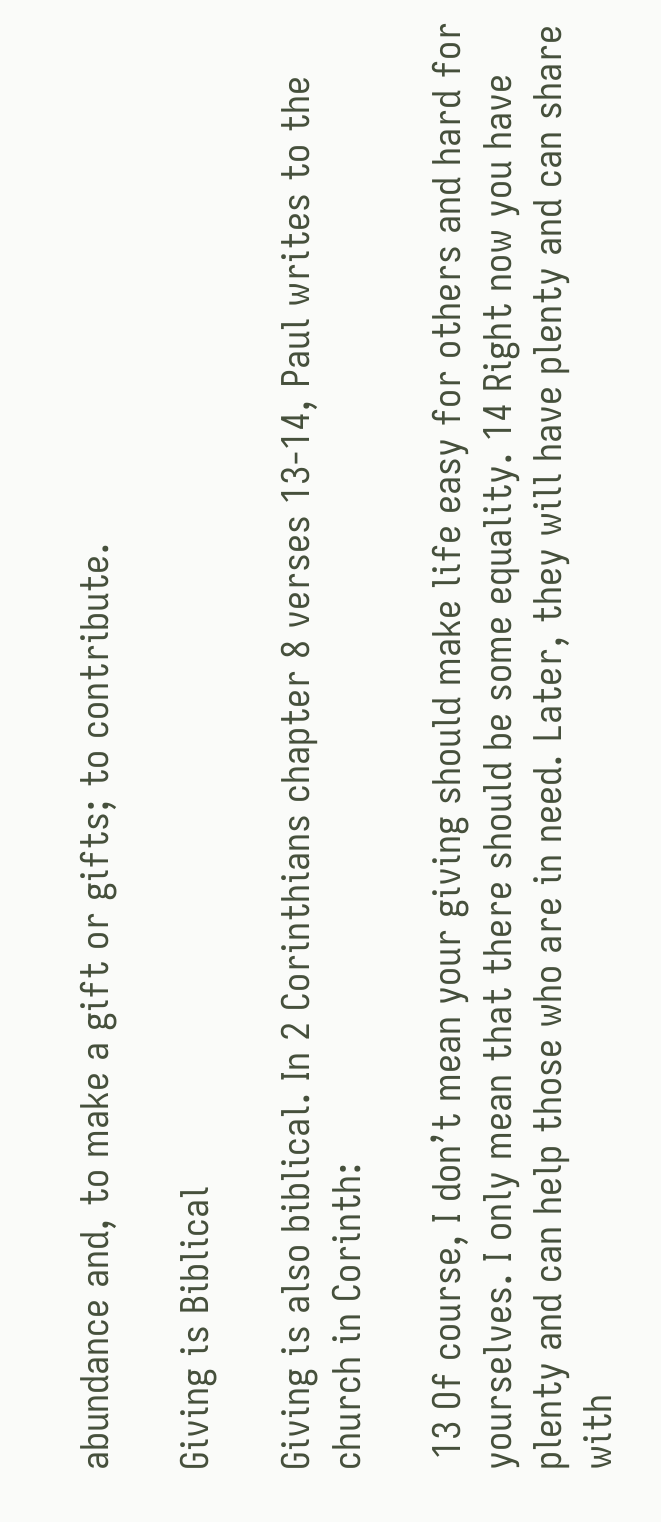abundance and, to make a gift or gifts; to contribute.

Giving is Biblical

Giving is also biblical. In 2 Corinthians chapter 8 verses 13-14, Paul writes to the church in Corinth:

 13 Of course, I don’t mean your giving should make life easy for others and hard for yourselves. I only mean that there should be some equality. 14 Right now you have plenty and can help those who are in need. Later, they will have plenty and can share with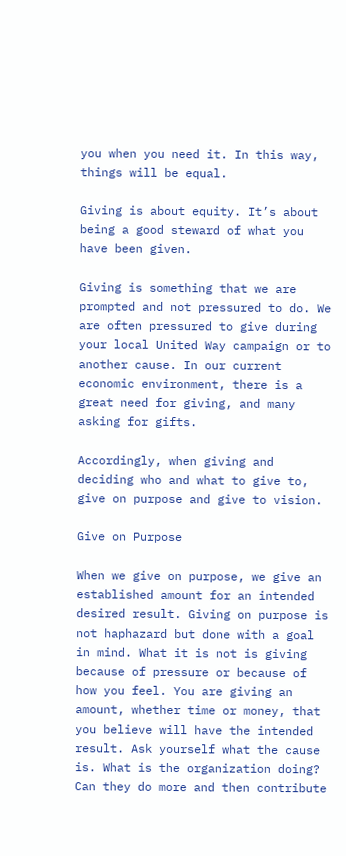you when you need it. In this way, things will be equal.

Giving is about equity. It’s about being a good steward of what you have been given.

Giving is something that we are prompted and not pressured to do. We are often pressured to give during your local United Way campaign or to another cause. In our current economic environment, there is a great need for giving, and many asking for gifts.

Accordingly, when giving and deciding who and what to give to, give on purpose and give to vision.

Give on Purpose

When we give on purpose, we give an established amount for an intended desired result. Giving on purpose is not haphazard but done with a goal in mind. What it is not is giving because of pressure or because of how you feel. You are giving an amount, whether time or money, that you believe will have the intended result. Ask yourself what the cause is. What is the organization doing? Can they do more and then contribute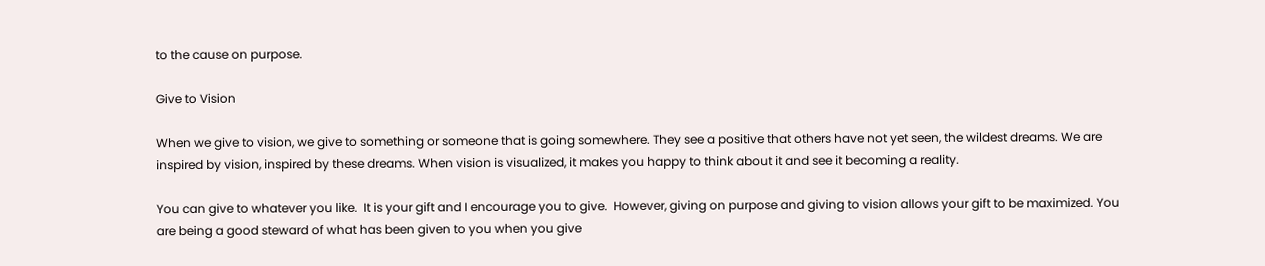to the cause on purpose.

Give to Vision

When we give to vision, we give to something or someone that is going somewhere. They see a positive that others have not yet seen, the wildest dreams. We are inspired by vision, inspired by these dreams. When vision is visualized, it makes you happy to think about it and see it becoming a reality.

You can give to whatever you like.  It is your gift and I encourage you to give.  However, giving on purpose and giving to vision allows your gift to be maximized. You are being a good steward of what has been given to you when you give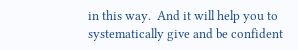in this way.  And it will help you to systematically give and be confident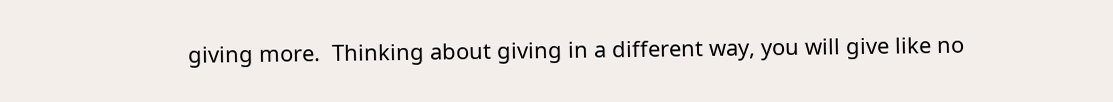giving more.  Thinking about giving in a different way, you will give like no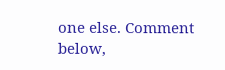one else. Comment below,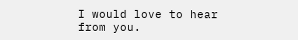I would love to hear from you.